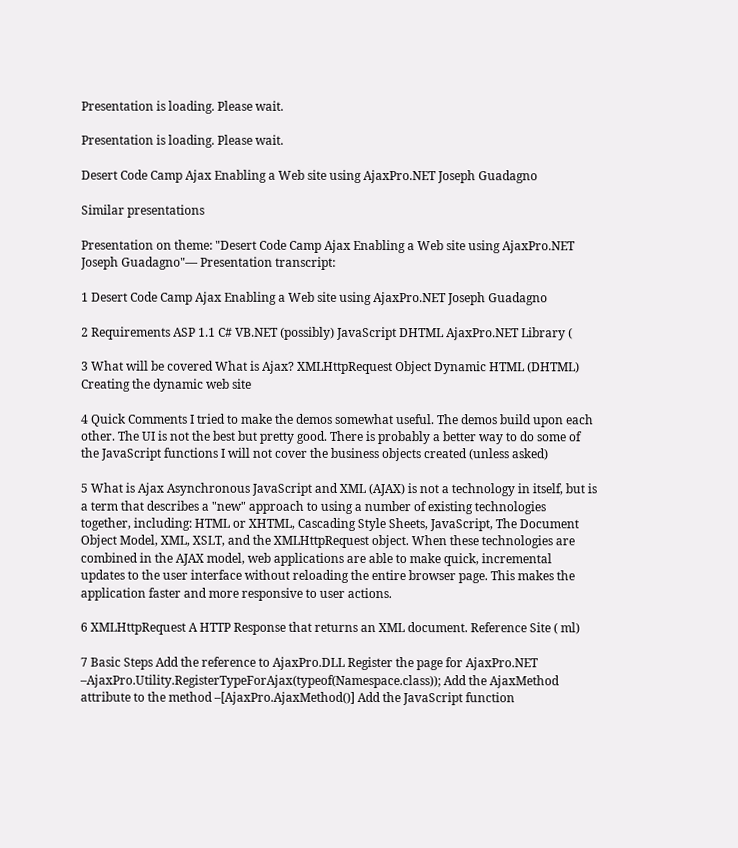Presentation is loading. Please wait.

Presentation is loading. Please wait.

Desert Code Camp Ajax Enabling a Web site using AjaxPro.NET Joseph Guadagno

Similar presentations

Presentation on theme: "Desert Code Camp Ajax Enabling a Web site using AjaxPro.NET Joseph Guadagno"— Presentation transcript:

1 Desert Code Camp Ajax Enabling a Web site using AjaxPro.NET Joseph Guadagno

2 Requirements ASP 1.1 C# VB.NET (possibly) JavaScript DHTML AjaxPro.NET Library (

3 What will be covered What is Ajax? XMLHttpRequest Object Dynamic HTML (DHTML) Creating the dynamic web site

4 Quick Comments I tried to make the demos somewhat useful. The demos build upon each other. The UI is not the best but pretty good. There is probably a better way to do some of the JavaScript functions I will not cover the business objects created (unless asked)

5 What is Ajax Asynchronous JavaScript and XML (AJAX) is not a technology in itself, but is a term that describes a "new" approach to using a number of existing technologies together, including: HTML or XHTML, Cascading Style Sheets, JavaScript, The Document Object Model, XML, XSLT, and the XMLHttpRequest object. When these technologies are combined in the AJAX model, web applications are able to make quick, incremental updates to the user interface without reloading the entire browser page. This makes the application faster and more responsive to user actions.

6 XMLHttpRequest A HTTP Response that returns an XML document. Reference Site ( ml)

7 Basic Steps Add the reference to AjaxPro.DLL Register the page for AjaxPro.NET –AjaxPro.Utility.RegisterTypeForAjax(typeof(Namespace.class)); Add the AjaxMethod attribute to the method –[AjaxPro.AjaxMethod()] Add the JavaScript function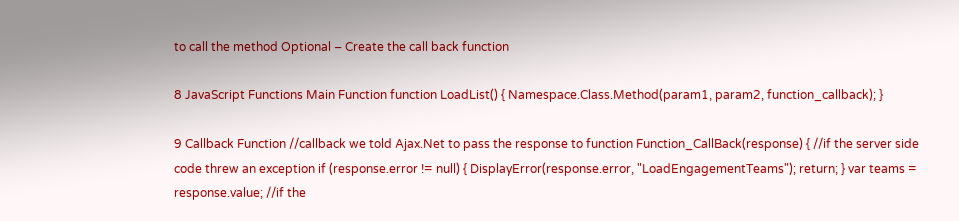to call the method Optional – Create the call back function

8 JavaScript Functions Main Function function LoadList() { Namespace.Class.Method(param1, param2, function_callback); }

9 Callback Function //callback we told Ajax.Net to pass the response to function Function_CallBack(response) { //if the server side code threw an exception if (response.error != null) { DisplayError(response.error, "LoadEngagementTeams"); return; } var teams = response.value; //if the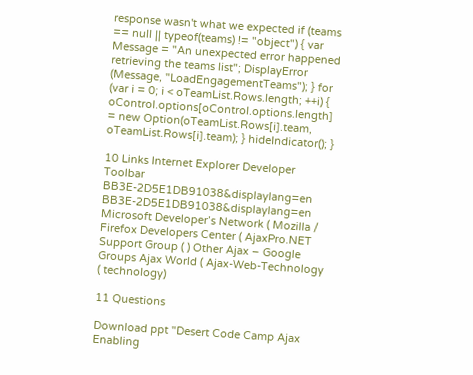response wasn't what we expected if (teams == null || typeof(teams) != "object") { var Message = "An unexpected error happened retrieving the teams list"; DisplayError (Message, "LoadEngagementTeams"); } for (var i = 0; i < oTeamList.Rows.length; ++i) { oControl.options[oControl.options.length] = new Option(oTeamList.Rows[i].team, oTeamList.Rows[i].team); } hideIndicator(); }

10 Links Internet Explorer Developer Toolbar BB3E-2D5E1DB91038&displaylang=en BB3E-2D5E1DB91038&displaylang=en Microsoft Developer’s Network ( Mozilla / Firefox Developers Center ( AjaxPro.NET Support Group ( ) Other Ajax – Google Groups Ajax World ( Ajax-Web-Technology ( technology)

11 Questions

Download ppt "Desert Code Camp Ajax Enabling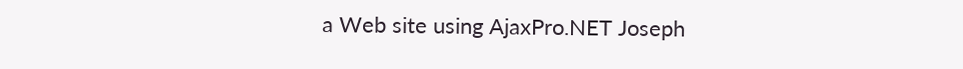a Web site using AjaxPro.NET Joseph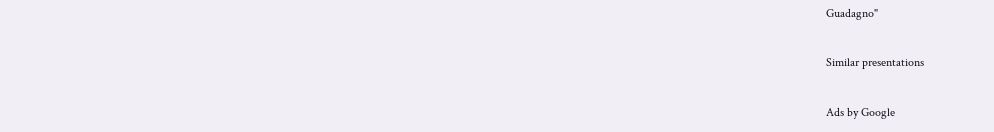Guadagno"

Similar presentations

Ads by Google